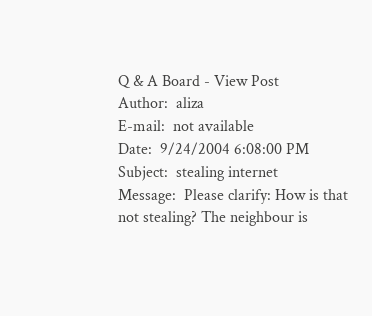Q & A Board - View Post
Author:  aliza
E-mail:  not available
Date:  9/24/2004 6:08:00 PM
Subject:  stealing internet
Message:  Please clarify: How is that not stealing? The neighbour is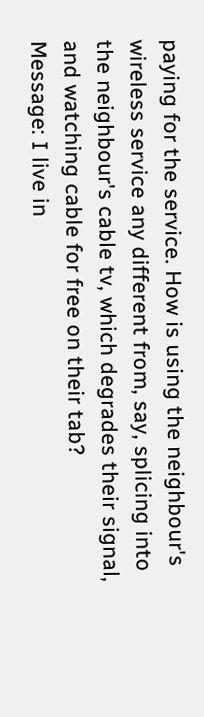paying for the service. How is using the neighbour's wireless service any different from, say, splicing into the neighbour's cable tv, which degrades their signal, and watching cable for free on their tab?
Message: I live in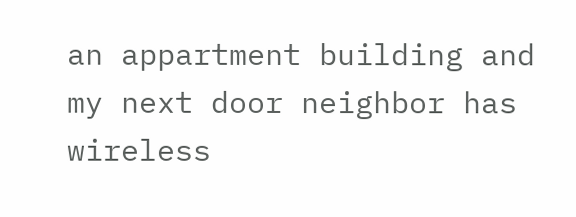an appartment building and my next door neighbor has wireless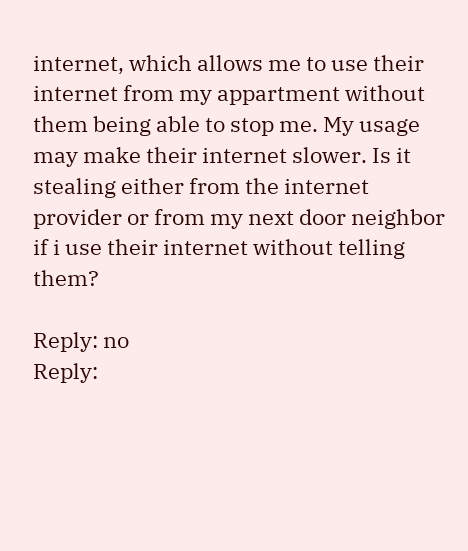internet, which allows me to use their internet from my appartment without them being able to stop me. My usage may make their internet slower. Is it stealing either from the internet provider or from my next door neighbor if i use their internet without telling them?

Reply: no
Reply: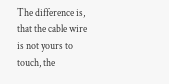The difference is, that the cable wire is not yours to touch, the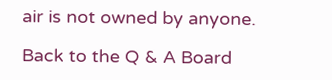air is not owned by anyone.

Back to the Q & A Board